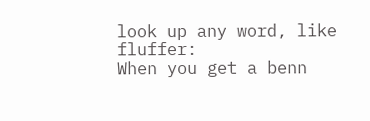look up any word, like fluffer:
When you get a benn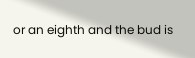or an eighth and the bud is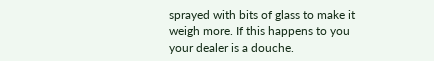sprayed with bits of glass to make it weigh more. If this happens to you your dealer is a douche.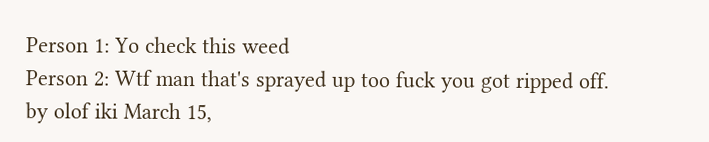Person 1: Yo check this weed
Person 2: Wtf man that's sprayed up too fuck you got ripped off.
by olof iki March 15,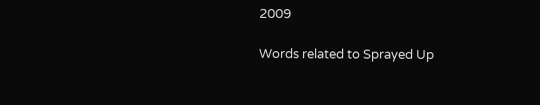2009

Words related to Sprayed Up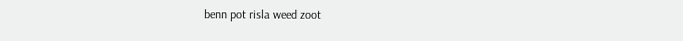benn pot risla weed zoot